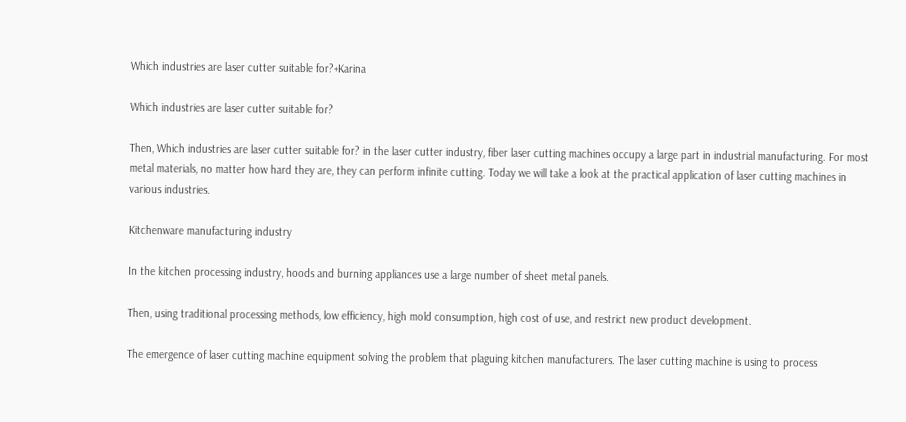Which industries are laser cutter suitable for?+Karina

Which industries are laser cutter suitable for?

Then, Which industries are laser cutter suitable for? in the laser cutter industry, fiber laser cutting machines occupy a large part in industrial manufacturing. For most metal materials, no matter how hard they are, they can perform infinite cutting. Today we will take a look at the practical application of laser cutting machines in various industries.

Kitchenware manufacturing industry

In the kitchen processing industry, hoods and burning appliances use a large number of sheet metal panels.

Then, using traditional processing methods, low efficiency, high mold consumption, high cost of use, and restrict new product development.

The emergence of laser cutting machine equipment solving the problem that plaguing kitchen manufacturers. The laser cutting machine is using to process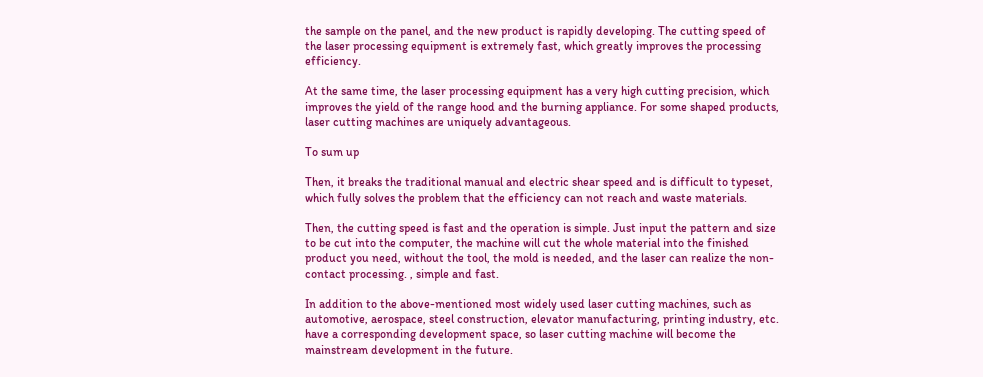the sample on the panel, and the new product is rapidly developing. The cutting speed of the laser processing equipment is extremely fast, which greatly improves the processing efficiency.

At the same time, the laser processing equipment has a very high cutting precision, which improves the yield of the range hood and the burning appliance. For some shaped products, laser cutting machines are uniquely advantageous.

To sum up

Then, it breaks the traditional manual and electric shear speed and is difficult to typeset, which fully solves the problem that the efficiency can not reach and waste materials.

Then, the cutting speed is fast and the operation is simple. Just input the pattern and size to be cut into the computer, the machine will cut the whole material into the finished product you need, without the tool, the mold is needed, and the laser can realize the non-contact processing. , simple and fast.

In addition to the above-mentioned most widely used laser cutting machines, such as automotive, aerospace, steel construction, elevator manufacturing, printing industry, etc. have a corresponding development space, so laser cutting machine will become the mainstream development in the future.